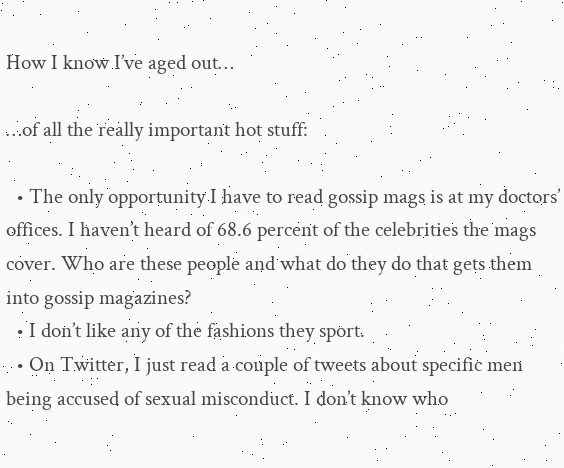How I know I’ve aged out…

…of all the really important hot stuff:

  • The only opportunity I have to read gossip mags is at my doctors’ offices. I haven’t heard of 68.6 percent of the celebrities the mags cover. Who are these people and what do they do that gets them into gossip magazines?
  • I don’t like any of the fashions they sport.
  • On Twitter, I just read a couple of tweets about specific men being accused of sexual misconduct. I don’t know who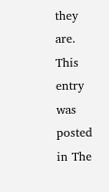they are.
This entry was posted in The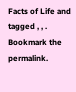Facts of Life and tagged , , . Bookmark the permalink.